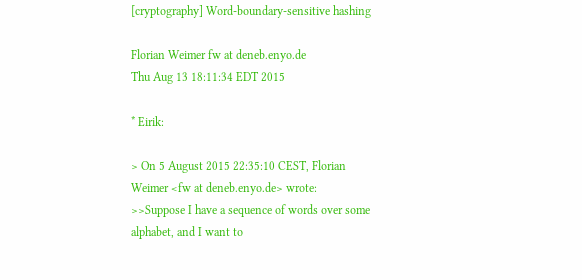[cryptography] Word-boundary-sensitive hashing

Florian Weimer fw at deneb.enyo.de
Thu Aug 13 18:11:34 EDT 2015

* Eirik:

> On 5 August 2015 22:35:10 CEST, Florian Weimer <fw at deneb.enyo.de> wrote:
>>Suppose I have a sequence of words over some alphabet, and I want to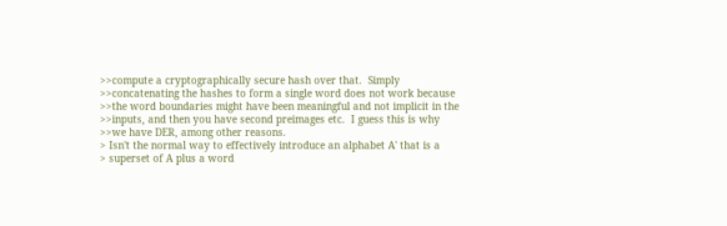>>compute a cryptographically secure hash over that.  Simply
>>concatenating the hashes to form a single word does not work because
>>the word boundaries might have been meaningful and not implicit in the
>>inputs, and then you have second preimages etc.  I guess this is why
>>we have DER, among other reasons.
> Isn't the normal way to effectively introduce an alphabet A' that is a
> superset of A plus a word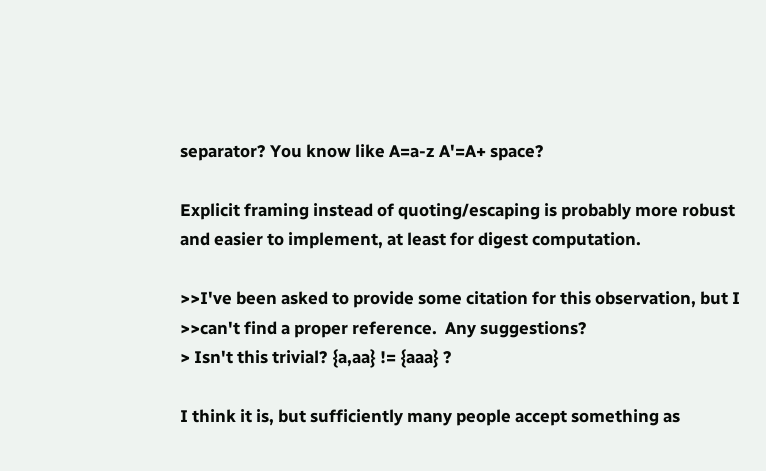separator? You know like A=a-z A'=A+ space?

Explicit framing instead of quoting/escaping is probably more robust
and easier to implement, at least for digest computation.

>>I've been asked to provide some citation for this observation, but I
>>can't find a proper reference.  Any suggestions?
> Isn't this trivial? {a,aa} != {aaa} ?

I think it is, but sufficiently many people accept something as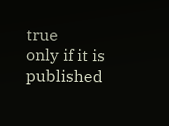true
only if it is published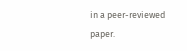in a peer-reviewed paper.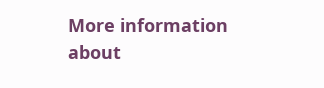More information about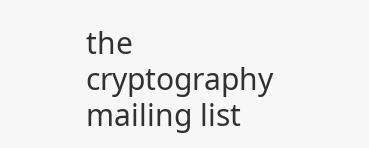the cryptography mailing list